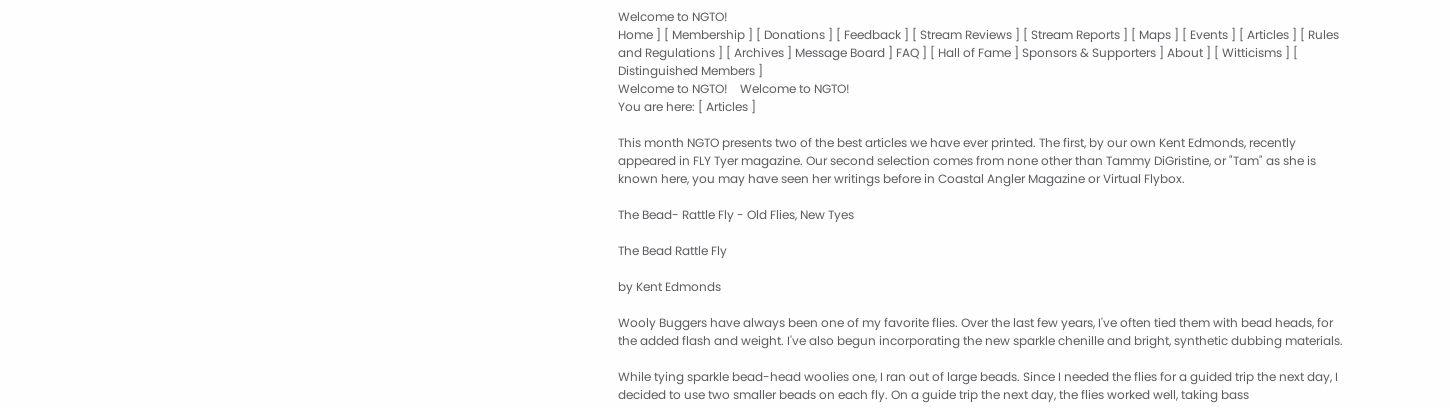Welcome to NGTO!
Home ] [ Membership ] [ Donations ] [ Feedback ] [ Stream Reviews ] [ Stream Reports ] [ Maps ] [ Events ] [ Articles ] [ Rules and Regulations ] [ Archives ] Message Board ] FAQ ] [ Hall of Fame ] Sponsors & Supporters ] About ] [ Witticisms ] [ Distinguished Members ]
Welcome to NGTO!    Welcome to NGTO!
You are here: [ Articles ]

This month NGTO presents two of the best articles we have ever printed. The first, by our own Kent Edmonds, recently appeared in FLY Tyer magazine. Our second selection comes from none other than Tammy DiGristine, or "Tam" as she is known here, you may have seen her writings before in Coastal Angler Magazine or Virtual Flybox.

The Bead- Rattle Fly - Old Flies, New Tyes

The Bead Rattle Fly

by Kent Edmonds

Wooly Buggers have always been one of my favorite flies. Over the last few years, I've often tied them with bead heads, for the added flash and weight. I've also begun incorporating the new sparkle chenille and bright, synthetic dubbing materials.

While tying sparkle bead-head woolies one, I ran out of large beads. Since I needed the flies for a guided trip the next day, I decided to use two smaller beads on each fly. On a guide trip the next day, the flies worked well, taking bass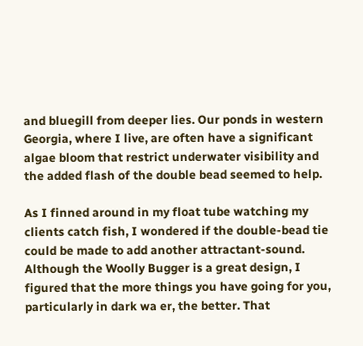and bluegill from deeper lies. Our ponds in western Georgia, where I live, are often have a significant algae bloom that restrict underwater visibility and the added flash of the double bead seemed to help.

As I finned around in my float tube watching my clients catch fish, I wondered if the double-bead tie could be made to add another attractant-sound. Although the Woolly Bugger is a great design, I figured that the more things you have going for you, particularly in dark wa er, the better. That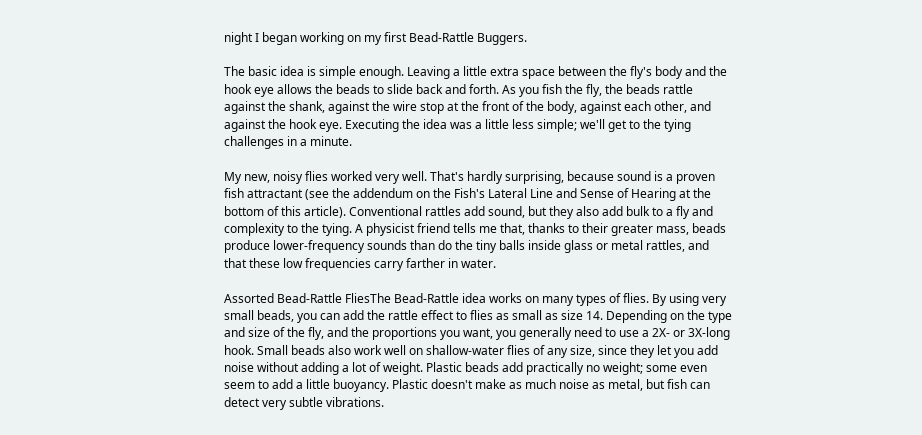night I began working on my first Bead-Rattle Buggers.

The basic idea is simple enough. Leaving a little extra space between the fly's body and the hook eye allows the beads to slide back and forth. As you fish the fly, the beads rattle against the shank, against the wire stop at the front of the body, against each other, and against the hook eye. Executing the idea was a little less simple; we'll get to the tying challenges in a minute.

My new, noisy flies worked very well. That's hardly surprising, because sound is a proven fish attractant (see the addendum on the Fish's Lateral Line and Sense of Hearing at the bottom of this article). Conventional rattles add sound, but they also add bulk to a fly and complexity to the tying. A physicist friend tells me that, thanks to their greater mass, beads produce lower-frequency sounds than do the tiny balls inside glass or metal rattles, and that these low frequencies carry farther in water.

Assorted Bead-Rattle FliesThe Bead-Rattle idea works on many types of flies. By using very small beads, you can add the rattle effect to flies as small as size 14. Depending on the type and size of the fly, and the proportions you want, you generally need to use a 2X- or 3X-long hook. Small beads also work well on shallow-water flies of any size, since they let you add noise without adding a lot of weight. Plastic beads add practically no weight; some even seem to add a little buoyancy. Plastic doesn't make as much noise as metal, but fish can detect very subtle vibrations.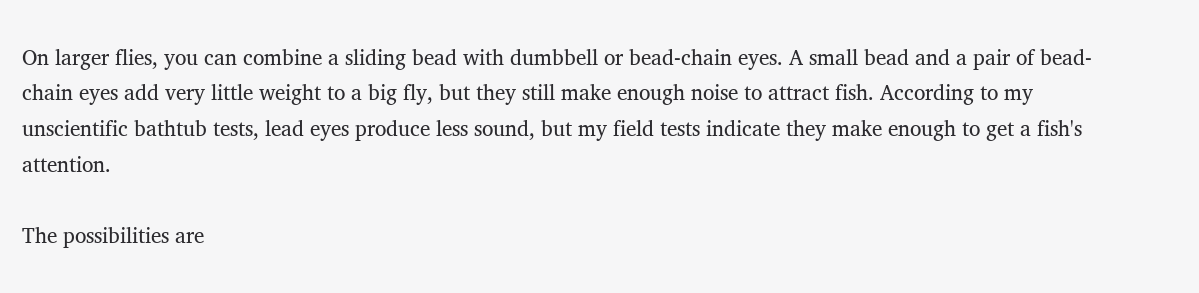On larger flies, you can combine a sliding bead with dumbbell or bead-chain eyes. A small bead and a pair of bead-chain eyes add very little weight to a big fly, but they still make enough noise to attract fish. According to my unscientific bathtub tests, lead eyes produce less sound, but my field tests indicate they make enough to get a fish's attention.

The possibilities are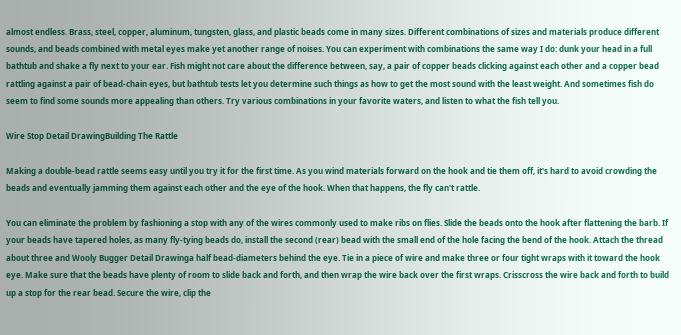almost endless. Brass, steel, copper, aluminum, tungsten, glass, and plastic beads come in many sizes. Different combinations of sizes and materials produce different sounds, and beads combined with metal eyes make yet another range of noises. You can experiment with combinations the same way I do: dunk your head in a full bathtub and shake a fly next to your ear. Fish might not care about the difference between, say, a pair of copper beads clicking against each other and a copper bead rattling against a pair of bead-chain eyes, but bathtub tests let you determine such things as how to get the most sound with the least weight. And sometimes fish do seem to find some sounds more appealing than others. Try various combinations in your favorite waters, and listen to what the fish tell you.

Wire Stop Detail DrawingBuilding The Rattle

Making a double-bead rattle seems easy until you try it for the first time. As you wind materials forward on the hook and tie them off, it's hard to avoid crowding the beads and eventually jamming them against each other and the eye of the hook. When that happens, the fly can't rattle.

You can eliminate the problem by fashioning a stop with any of the wires commonly used to make ribs on flies. Slide the beads onto the hook after flattening the barb. If your beads have tapered holes, as many fly-tying beads do, install the second (rear) bead with the small end of the hole facing the bend of the hook. Attach the thread about three and Wooly Bugger Detail Drawinga half bead-diameters behind the eye. Tie in a piece of wire and make three or four tight wraps with it toward the hook eye. Make sure that the beads have plenty of room to slide back and forth, and then wrap the wire back over the first wraps. Crisscross the wire back and forth to build up a stop for the rear bead. Secure the wire, clip the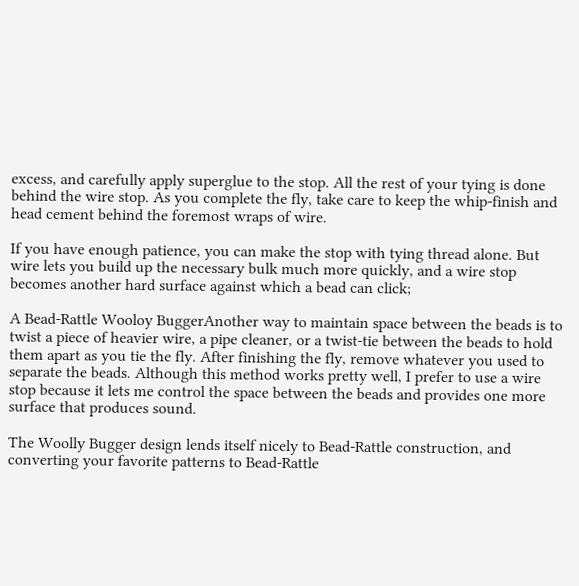excess, and carefully apply superglue to the stop. All the rest of your tying is done behind the wire stop. As you complete the fly, take care to keep the whip-finish and head cement behind the foremost wraps of wire.

If you have enough patience, you can make the stop with tying thread alone. But wire lets you build up the necessary bulk much more quickly, and a wire stop becomes another hard surface against which a bead can click;

A Bead-Rattle Wooloy BuggerAnother way to maintain space between the beads is to twist a piece of heavier wire, a pipe cleaner, or a twist-tie between the beads to hold them apart as you tie the fly. After finishing the fly, remove whatever you used to separate the beads. Although this method works pretty well, I prefer to use a wire stop because it lets me control the space between the beads and provides one more surface that produces sound.

The Woolly Bugger design lends itself nicely to Bead-Rattle construction, and converting your favorite patterns to Bead-Rattle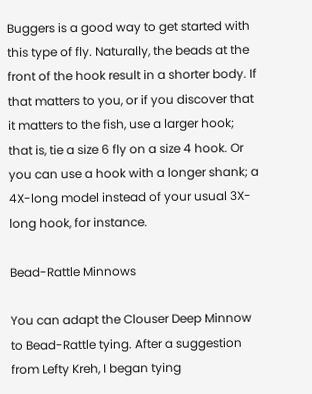Buggers is a good way to get started with this type of fly. Naturally, the beads at the front of the hook result in a shorter body. If that matters to you, or if you discover that it matters to the fish, use a larger hook; that is, tie a size 6 fly on a size 4 hook. Or you can use a hook with a longer shank; a 4X-long model instead of your usual 3X-long hook, for instance.

Bead-Rattle Minnows

You can adapt the Clouser Deep Minnow to Bead-Rattle tying. After a suggestion from Lefty Kreh, I began tying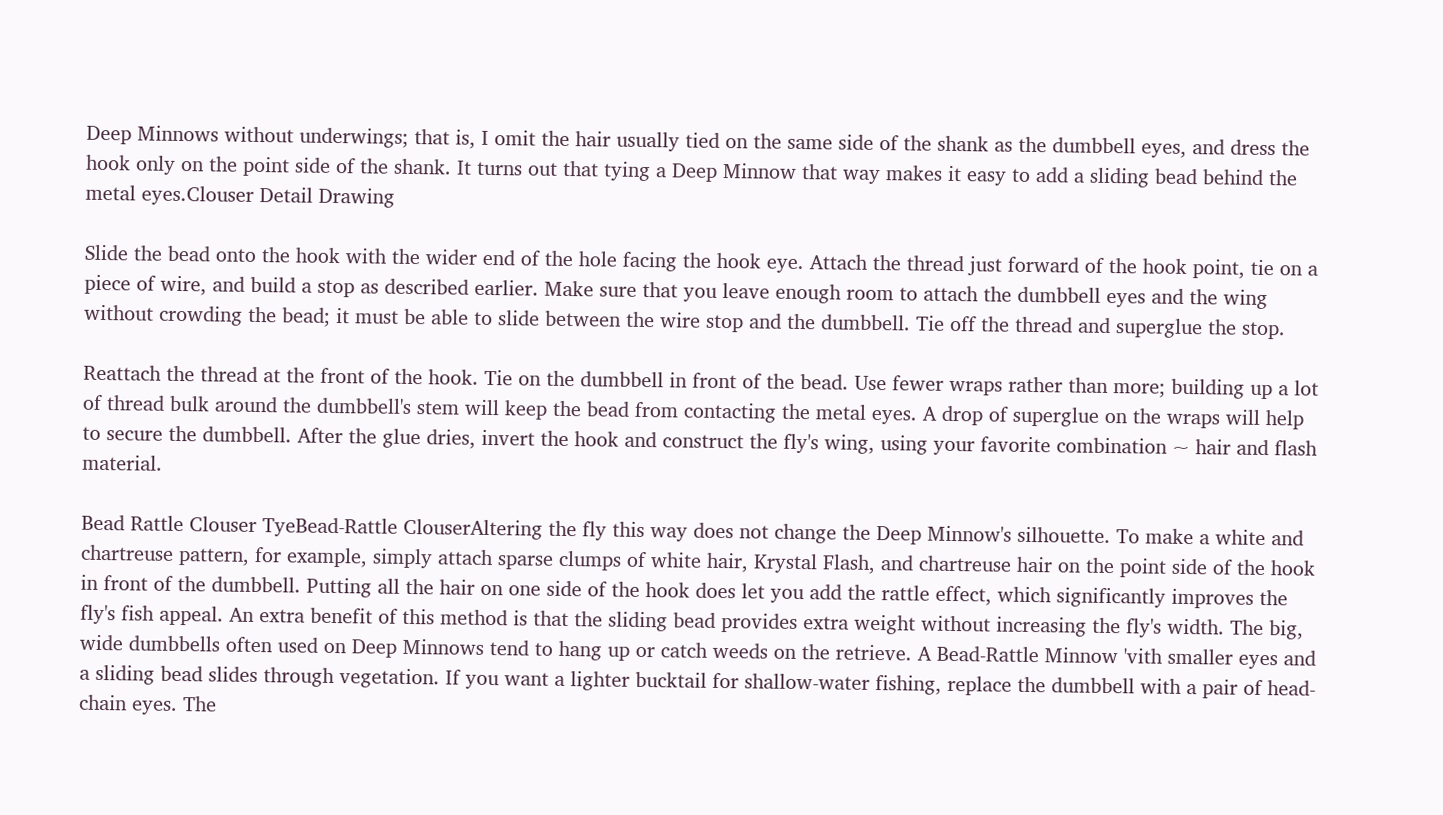Deep Minnows without underwings; that is, I omit the hair usually tied on the same side of the shank as the dumbbell eyes, and dress the hook only on the point side of the shank. It turns out that tying a Deep Minnow that way makes it easy to add a sliding bead behind the metal eyes.Clouser Detail Drawing

Slide the bead onto the hook with the wider end of the hole facing the hook eye. Attach the thread just forward of the hook point, tie on a piece of wire, and build a stop as described earlier. Make sure that you leave enough room to attach the dumbbell eyes and the wing without crowding the bead; it must be able to slide between the wire stop and the dumbbell. Tie off the thread and superglue the stop.

Reattach the thread at the front of the hook. Tie on the dumbbell in front of the bead. Use fewer wraps rather than more; building up a lot of thread bulk around the dumbbell's stem will keep the bead from contacting the metal eyes. A drop of superglue on the wraps will help to secure the dumbbell. After the glue dries, invert the hook and construct the fly's wing, using your favorite combination ~ hair and flash material.

Bead Rattle Clouser TyeBead-Rattle ClouserAltering the fly this way does not change the Deep Minnow's silhouette. To make a white and chartreuse pattern, for example, simply attach sparse clumps of white hair, Krystal Flash, and chartreuse hair on the point side of the hook in front of the dumbbell. Putting all the hair on one side of the hook does let you add the rattle effect, which significantly improves the fly's fish appeal. An extra benefit of this method is that the sliding bead provides extra weight without increasing the fly's width. The big, wide dumbbells often used on Deep Minnows tend to hang up or catch weeds on the retrieve. A Bead-Rattle Minnow 'vith smaller eyes and a sliding bead slides through vegetation. If you want a lighter bucktail for shallow-water fishing, replace the dumbbell with a pair of head-chain eyes. The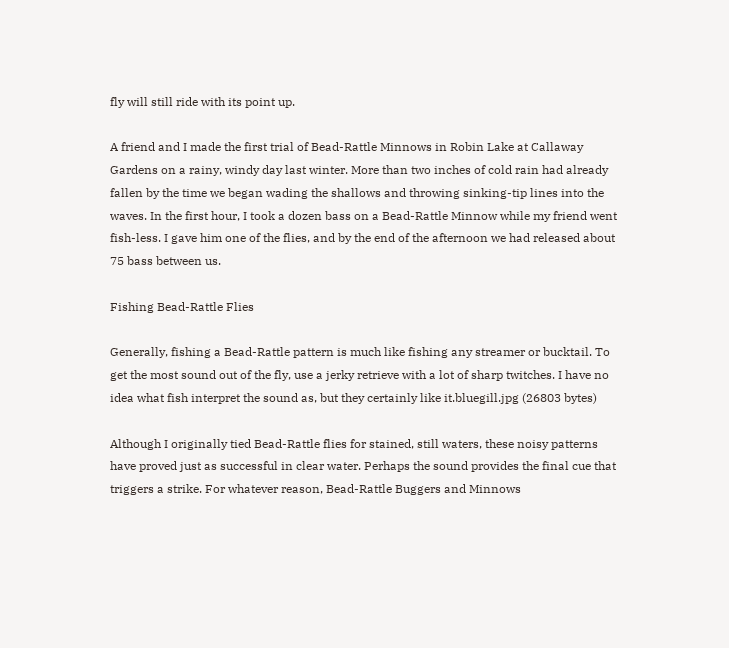fly will still ride with its point up.

A friend and I made the first trial of Bead-Rattle Minnows in Robin Lake at Callaway Gardens on a rainy, windy day last winter. More than two inches of cold rain had already fallen by the time we began wading the shallows and throwing sinking-tip lines into the waves. In the first hour, I took a dozen bass on a Bead-Rattle Minnow while my friend went fish-less. I gave him one of the flies, and by the end of the afternoon we had released about 75 bass between us.

Fishing Bead-Rattle Flies

Generally, fishing a Bead-Rattle pattern is much like fishing any streamer or bucktail. To get the most sound out of the fly, use a jerky retrieve with a lot of sharp twitches. I have no idea what fish interpret the sound as, but they certainly like it.bluegill.jpg (26803 bytes)

Although I originally tied Bead-Rattle flies for stained, still waters, these noisy patterns have proved just as successful in clear water. Perhaps the sound provides the final cue that triggers a strike. For whatever reason, Bead-Rattle Buggers and Minnows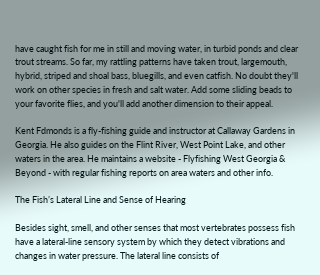have caught fish for me in still and moving water, in turbid ponds and clear trout streams. So far, my rattling patterns have taken trout, largemouth, hybrid, striped and shoal bass, bluegills, and even catfish. No doubt they'll work on other species in fresh and salt water. Add some sliding beads to your favorite flies, and you'll add another dimension to their appeal.

Kent Fdmonds is a fly-fishing guide and instructor at Callaway Gardens in Georgia. He also guides on the Flint River, West Point Lake, and other waters in the area. He maintains a website - Flyfishing West Georgia & Beyond - with regular fishing reports on area waters and other info.

The Fish’s Lateral Line and Sense of Hearing

Besides sight, smell, and other senses that most vertebrates possess fish have a lateral-line sensory system by which they detect vibrations and changes in water pressure. The lateral line consists of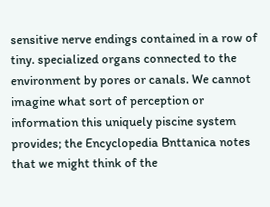sensitive nerve endings contained in a row of tiny. specialized organs connected to the environment by pores or canals. We cannot imagine what sort of perception or information this uniquely piscine system provides; the Encyclopedia Bnttanica notes that we might think of the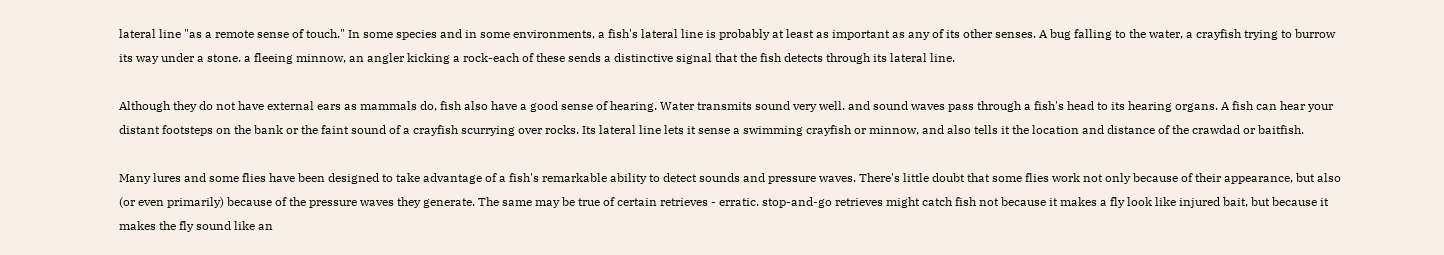lateral line "as a remote sense of touch." In some species and in some environments, a fish's lateral line is probably at least as important as any of its other senses. A bug falling to the water, a crayfish trying to burrow its way under a stone. a fleeing minnow, an angler kicking a rock-each of these sends a distinctive signal that the fish detects through its lateral line.

Although they do not have external ears as mammals do, fish also have a good sense of hearing. Water transmits sound very well. and sound waves pass through a fish's head to its hearing organs. A fish can hear your distant footsteps on the bank or the faint sound of a crayfish scurrying over rocks. Its lateral line lets it sense a swimming crayfish or minnow, and also tells it the location and distance of the crawdad or baitfish.

Many lures and some flies have been designed to take advantage of a fish's remarkable ability to detect sounds and pressure waves. There's little doubt that some flies work not only because of their appearance, but also (or even primarily) because of the pressure waves they generate. The same may be true of certain retrieves - erratic. stop-and-go retrieves might catch fish not because it makes a fly look like injured bait, but because it makes the fly sound like an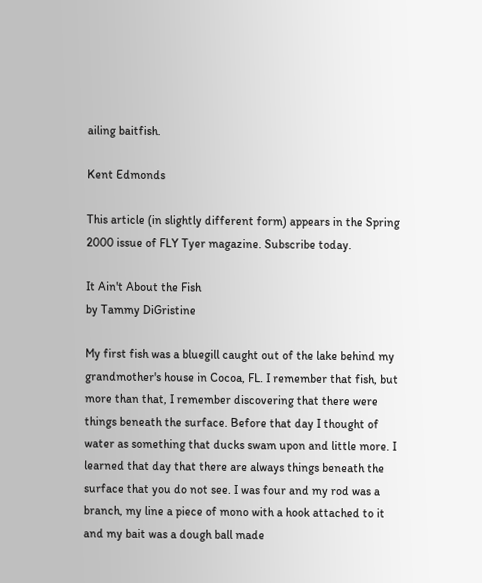ailing baitfish.

Kent Edmonds

This article (in slightly different form) appears in the Spring 2000 issue of FLY Tyer magazine. Subscribe today.

It Ain't About the Fish
by Tammy DiGristine

My first fish was a bluegill caught out of the lake behind my grandmother's house in Cocoa, FL. I remember that fish, but more than that, I remember discovering that there were things beneath the surface. Before that day I thought of water as something that ducks swam upon and little more. I learned that day that there are always things beneath the surface that you do not see. I was four and my rod was a branch, my line a piece of mono with a hook attached to it and my bait was a dough ball made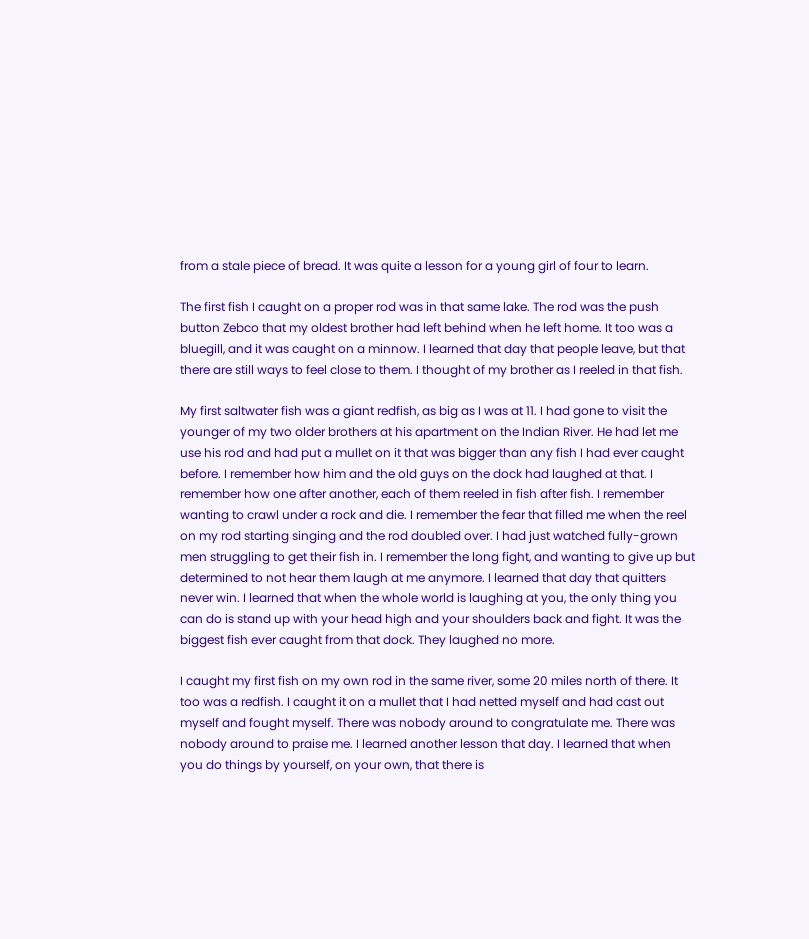from a stale piece of bread. It was quite a lesson for a young girl of four to learn.

The first fish I caught on a proper rod was in that same lake. The rod was the push button Zebco that my oldest brother had left behind when he left home. It too was a bluegill, and it was caught on a minnow. I learned that day that people leave, but that there are still ways to feel close to them. I thought of my brother as I reeled in that fish.

My first saltwater fish was a giant redfish, as big as I was at 11. I had gone to visit the younger of my two older brothers at his apartment on the Indian River. He had let me use his rod and had put a mullet on it that was bigger than any fish I had ever caught before. I remember how him and the old guys on the dock had laughed at that. I remember how one after another, each of them reeled in fish after fish. I remember wanting to crawl under a rock and die. I remember the fear that filled me when the reel on my rod starting singing and the rod doubled over. I had just watched fully-grown men struggling to get their fish in. I remember the long fight, and wanting to give up but determined to not hear them laugh at me anymore. I learned that day that quitters never win. I learned that when the whole world is laughing at you, the only thing you can do is stand up with your head high and your shoulders back and fight. It was the biggest fish ever caught from that dock. They laughed no more.

I caught my first fish on my own rod in the same river, some 20 miles north of there. It too was a redfish. I caught it on a mullet that I had netted myself and had cast out myself and fought myself. There was nobody around to congratulate me. There was nobody around to praise me. I learned another lesson that day. I learned that when you do things by yourself, on your own, that there is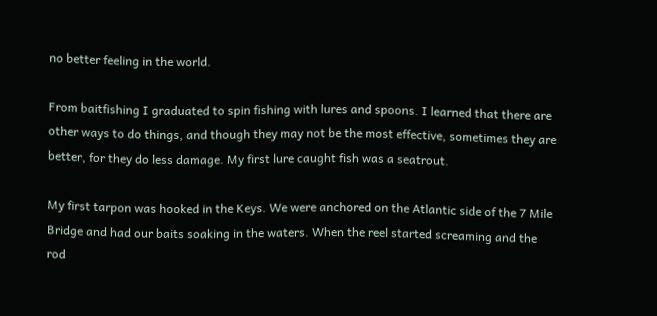no better feeling in the world.

From baitfishing I graduated to spin fishing with lures and spoons. I learned that there are other ways to do things, and though they may not be the most effective, sometimes they are better, for they do less damage. My first lure caught fish was a seatrout.

My first tarpon was hooked in the Keys. We were anchored on the Atlantic side of the 7 Mile Bridge and had our baits soaking in the waters. When the reel started screaming and the rod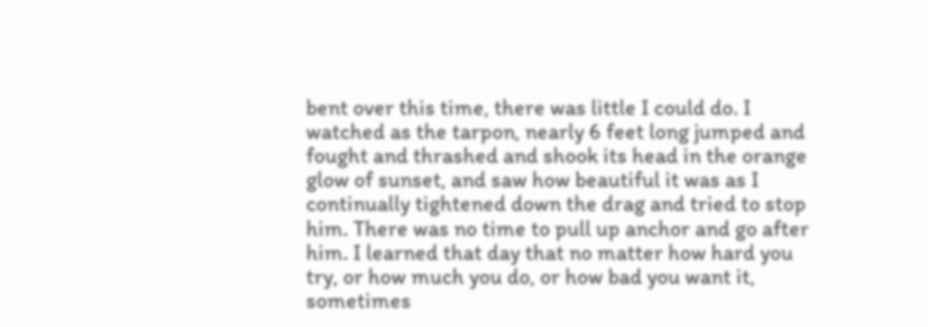bent over this time, there was little I could do. I watched as the tarpon, nearly 6 feet long jumped and fought and thrashed and shook its head in the orange glow of sunset, and saw how beautiful it was as I continually tightened down the drag and tried to stop him. There was no time to pull up anchor and go after him. I learned that day that no matter how hard you try, or how much you do, or how bad you want it, sometimes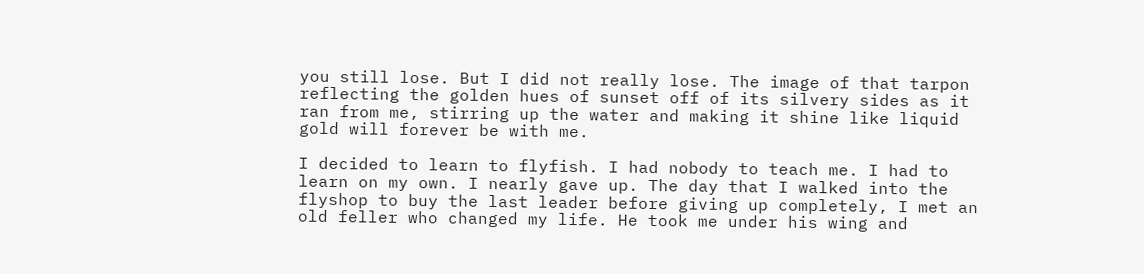you still lose. But I did not really lose. The image of that tarpon reflecting the golden hues of sunset off of its silvery sides as it ran from me, stirring up the water and making it shine like liquid gold will forever be with me.

I decided to learn to flyfish. I had nobody to teach me. I had to learn on my own. I nearly gave up. The day that I walked into the flyshop to buy the last leader before giving up completely, I met an old feller who changed my life. He took me under his wing and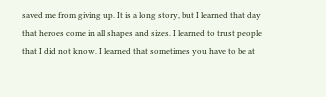saved me from giving up. It is a long story, but I learned that day that heroes come in all shapes and sizes. I learned to trust people that I did not know. I learned that sometimes you have to be at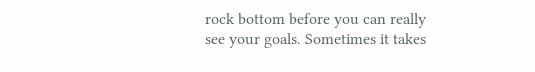rock bottom before you can really see your goals. Sometimes it takes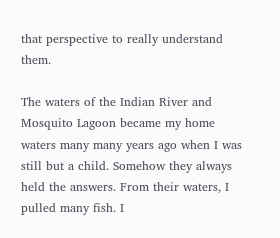that perspective to really understand them.

The waters of the Indian River and Mosquito Lagoon became my home waters many many years ago when I was still but a child. Somehow they always held the answers. From their waters, I pulled many fish. I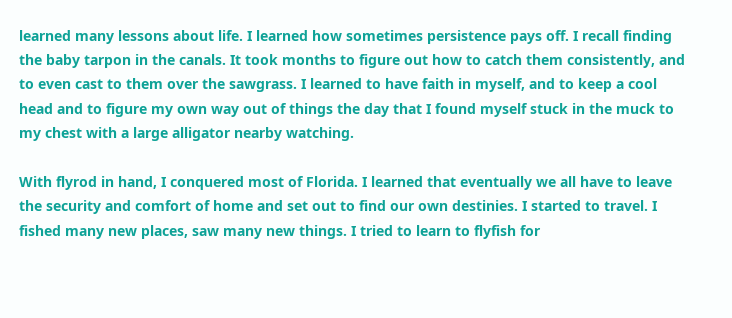learned many lessons about life. I learned how sometimes persistence pays off. I recall finding the baby tarpon in the canals. It took months to figure out how to catch them consistently, and to even cast to them over the sawgrass. I learned to have faith in myself, and to keep a cool head and to figure my own way out of things the day that I found myself stuck in the muck to my chest with a large alligator nearby watching.

With flyrod in hand, I conquered most of Florida. I learned that eventually we all have to leave the security and comfort of home and set out to find our own destinies. I started to travel. I fished many new places, saw many new things. I tried to learn to flyfish for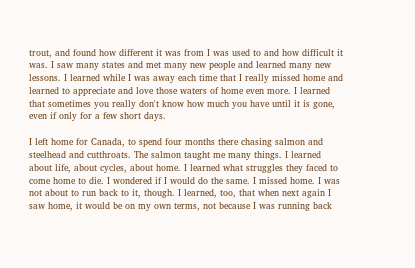trout, and found how different it was from I was used to and how difficult it was. I saw many states and met many new people and learned many new lessons. I learned while I was away each time that I really missed home and learned to appreciate and love those waters of home even more. I learned that sometimes you really don't know how much you have until it is gone, even if only for a few short days.

I left home for Canada, to spend four months there chasing salmon and steelhead and cutthroats. The salmon taught me many things. I learned about life, about cycles, about home. I learned what struggles they faced to come home to die. I wondered if I would do the same. I missed home. I was not about to run back to it, though. I learned, too, that when next again I saw home, it would be on my own terms, not because I was running back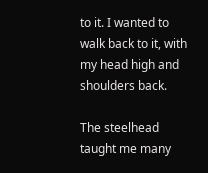to it. I wanted to walk back to it, with my head high and shoulders back.

The steelhead taught me many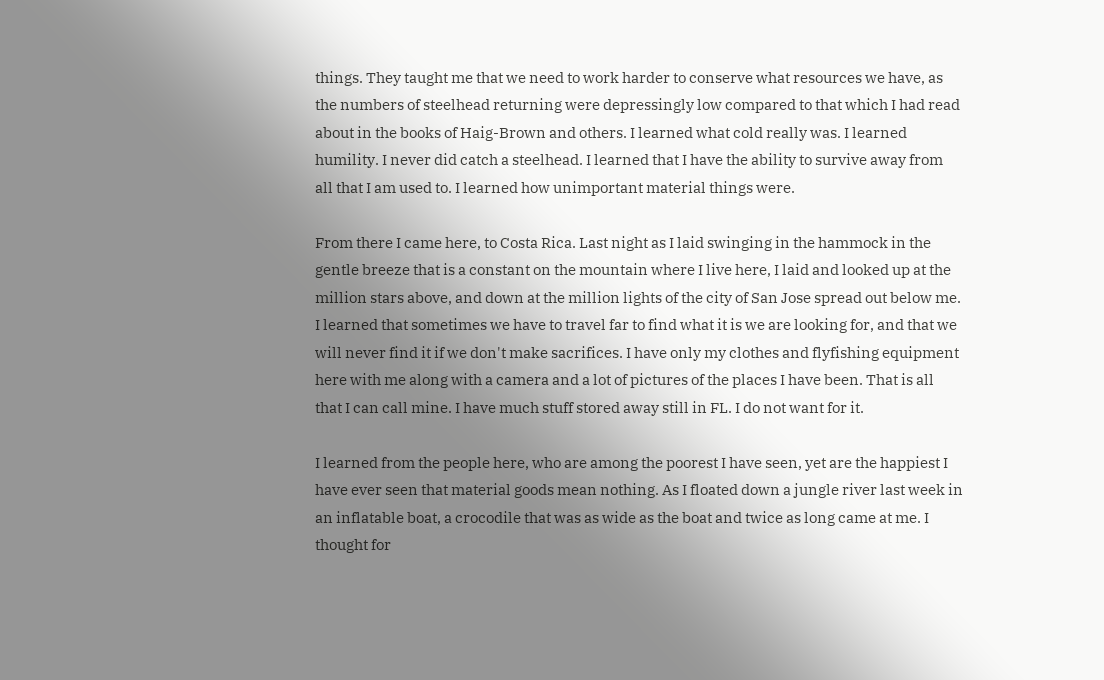things. They taught me that we need to work harder to conserve what resources we have, as the numbers of steelhead returning were depressingly low compared to that which I had read about in the books of Haig-Brown and others. I learned what cold really was. I learned humility. I never did catch a steelhead. I learned that I have the ability to survive away from all that I am used to. I learned how unimportant material things were.

From there I came here, to Costa Rica. Last night as I laid swinging in the hammock in the gentle breeze that is a constant on the mountain where I live here, I laid and looked up at the million stars above, and down at the million lights of the city of San Jose spread out below me. I learned that sometimes we have to travel far to find what it is we are looking for, and that we will never find it if we don't make sacrifices. I have only my clothes and flyfishing equipment here with me along with a camera and a lot of pictures of the places I have been. That is all that I can call mine. I have much stuff stored away still in FL. I do not want for it.

I learned from the people here, who are among the poorest I have seen, yet are the happiest I have ever seen that material goods mean nothing. As I floated down a jungle river last week in an inflatable boat, a crocodile that was as wide as the boat and twice as long came at me. I thought for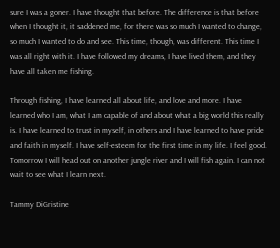sure I was a goner. I have thought that before. The difference is that before when I thought it, it saddened me, for there was so much I wanted to change, so much I wanted to do and see. This time, though, was different. This time I was all right with it. I have followed my dreams, I have lived them, and they have all taken me fishing.

Through fishing, I have learned all about life, and love and more. I have learned who I am, what I am capable of and about what a big world this really is. I have learned to trust in myself, in others and I have learned to have pride and faith in myself. I have self-esteem for the first time in my life. I feel good. Tomorrow I will head out on another jungle river and I will fish again. I can not wait to see what I learn next.

Tammy DiGristine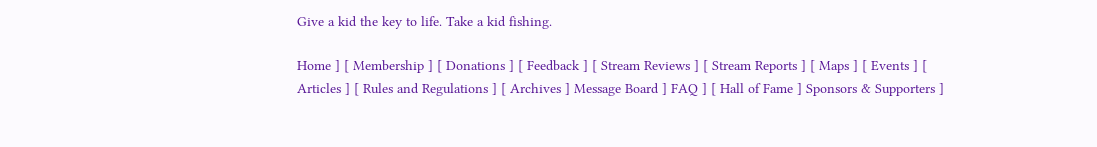Give a kid the key to life. Take a kid fishing.

Home ] [ Membership ] [ Donations ] [ Feedback ] [ Stream Reviews ] [ Stream Reports ] [ Maps ] [ Events ] [ Articles ] [ Rules and Regulations ] [ Archives ] Message Board ] FAQ ] [ Hall of Fame ] Sponsors & Supporters ]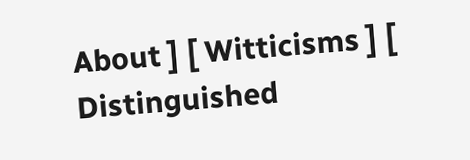About ] [ Witticisms ] [ Distinguished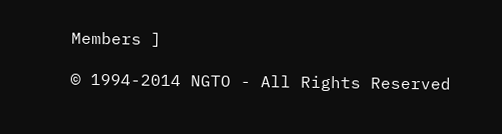Members ]

© 1994-2014 NGTO - All Rights Reserved